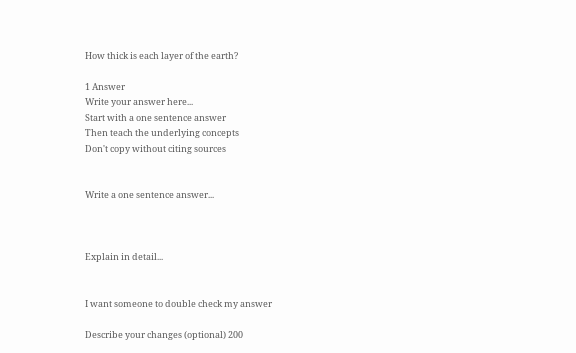How thick is each layer of the earth?

1 Answer
Write your answer here...
Start with a one sentence answer
Then teach the underlying concepts
Don't copy without citing sources


Write a one sentence answer...



Explain in detail...


I want someone to double check my answer

Describe your changes (optional) 200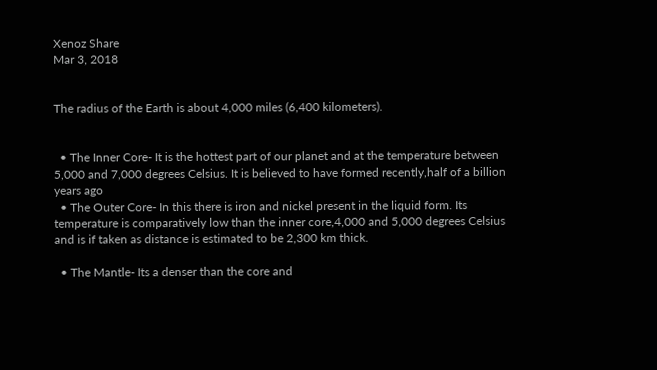Xenoz Share
Mar 3, 2018


The radius of the Earth is about 4,000 miles (6,400 kilometers).


  • The Inner Core- It is the hottest part of our planet and at the temperature between 5,000 and 7,000 degrees Celsius. It is believed to have formed recently,half of a billion years ago
  • The Outer Core- In this there is iron and nickel present in the liquid form. Its temperature is comparatively low than the inner core,4,000 and 5,000 degrees Celsius and is if taken as distance is estimated to be 2,300 km thick.

  • The Mantle- Its a denser than the core and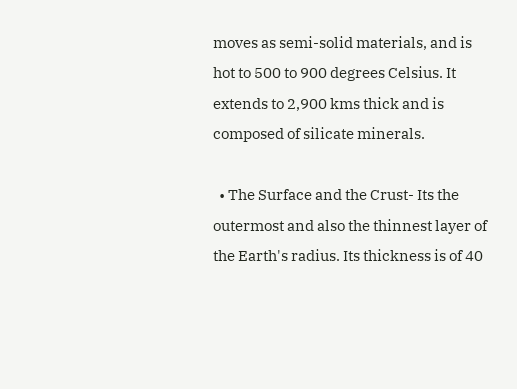moves as semi-solid materials, and is hot to 500 to 900 degrees Celsius. It extends to 2,900 kms thick and is composed of silicate minerals.

  • The Surface and the Crust- Its the outermost and also the thinnest layer of the Earth's radius. Its thickness is of 40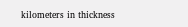kilometers in thickness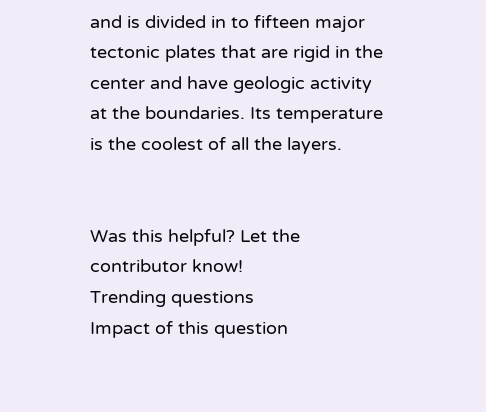and is divided in to fifteen major tectonic plates that are rigid in the center and have geologic activity at the boundaries. Its temperature is the coolest of all the layers.


Was this helpful? Let the contributor know!
Trending questions
Impact of this question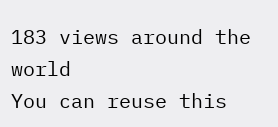183 views around the world
You can reuse this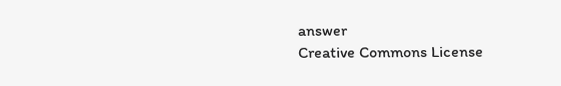answer
Creative Commons License